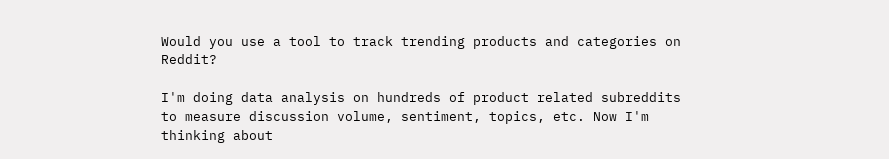Would you use a tool to track trending products and categories on Reddit?

I'm doing data analysis on hundreds of product related subreddits to measure discussion volume, sentiment, topics, etc. Now I'm thinking about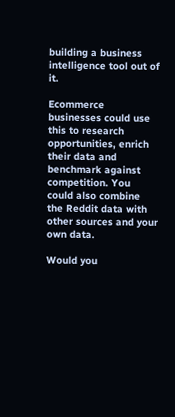building a business intelligence tool out of it.

Ecommerce businesses could use this to research opportunities, enrich their data and benchmark against competition. You could also combine the Reddit data with other sources and your own data.

Would you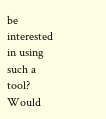be interested in using such a tool? Would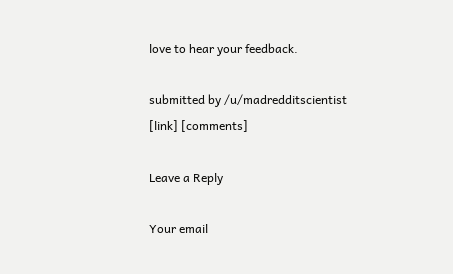love to hear your feedback.

submitted by /u/madredditscientist
[link] [comments]

Leave a Reply

Your email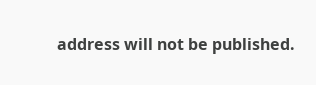address will not be published.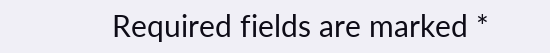Required fields are marked *